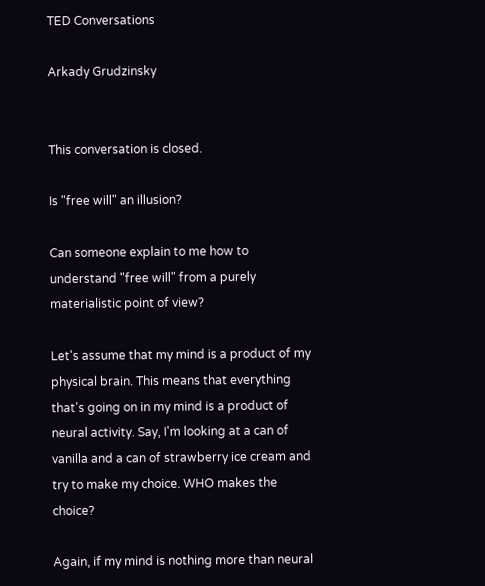TED Conversations

Arkady Grudzinsky


This conversation is closed.

Is "free will" an illusion?

Can someone explain to me how to understand "free will" from a purely materialistic point of view?

Let's assume that my mind is a product of my physical brain. This means that everything that's going on in my mind is a product of neural activity. Say, I'm looking at a can of vanilla and a can of strawberry ice cream and try to make my choice. WHO makes the choice?

Again, if my mind is nothing more than neural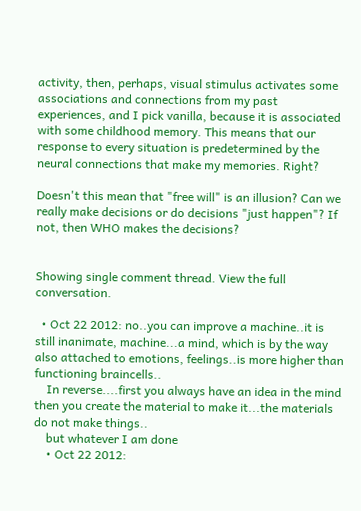activity, then, perhaps, visual stimulus activates some associations and connections from my past experiences, and I pick vanilla, because it is associated with some childhood memory. This means that our response to every situation is predetermined by the neural connections that make my memories. Right?

Doesn't this mean that "free will" is an illusion? Can we really make decisions or do decisions "just happen"? If not, then WHO makes the decisions?


Showing single comment thread. View the full conversation.

  • Oct 22 2012: no..you can improve a machine..it is still inanimate, machine...a mind, which is by the way also attached to emotions, feelings..is more higher than functioning braincells..
    In reverse....first you always have an idea in the mind then you create the material to make it...the materials do not make things..
    but whatever I am done
    • Oct 22 2012: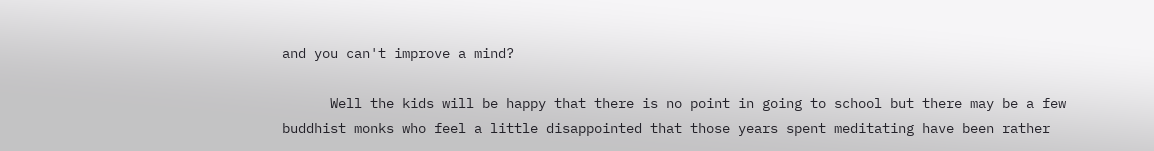and you can't improve a mind?

      Well the kids will be happy that there is no point in going to school but there may be a few buddhist monks who feel a little disappointed that those years spent meditating have been rather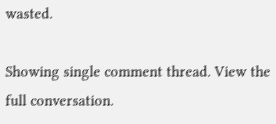wasted.

Showing single comment thread. View the full conversation.